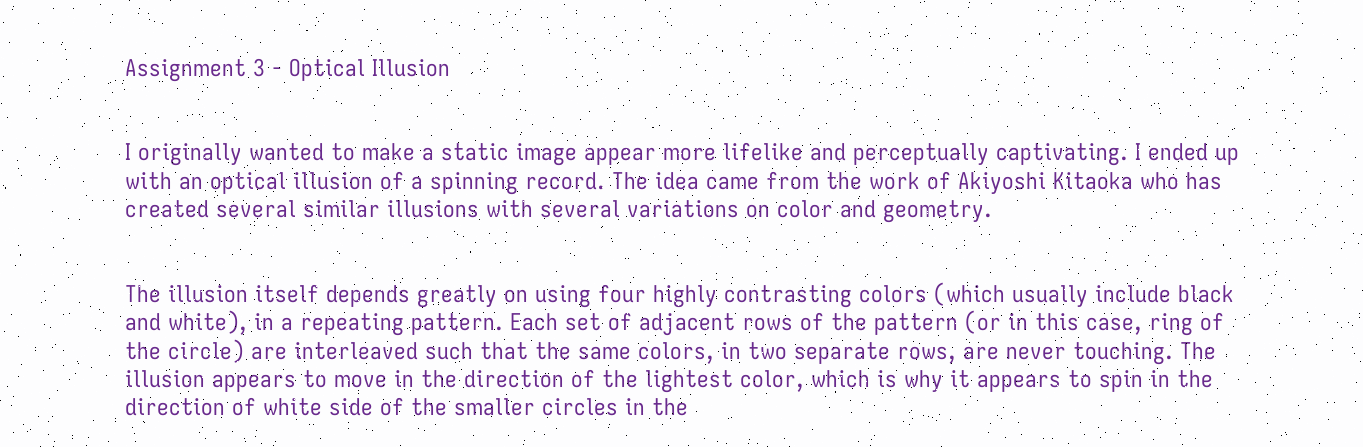Assignment 3 - Optical Illusion


I originally wanted to make a static image appear more lifelike and perceptually captivating. I ended up with an optical illusion of a spinning record. The idea came from the work of Akiyoshi Kitaoka who has created several similar illusions with several variations on color and geometry.


The illusion itself depends greatly on using four highly contrasting colors (which usually include black and white), in a repeating pattern. Each set of adjacent rows of the pattern (or in this case, ring of the circle) are interleaved such that the same colors, in two separate rows, are never touching. The illusion appears to move in the direction of the lightest color, which is why it appears to spin in the direction of white side of the smaller circles in the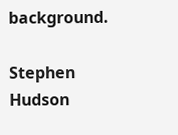background.

Stephen Hudson